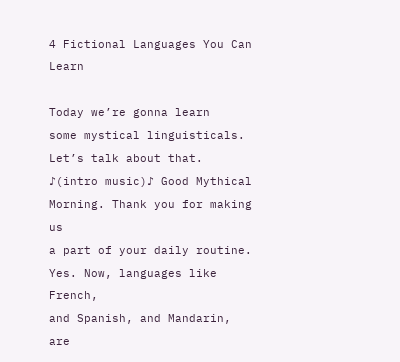4 Fictional Languages You Can Learn

Today we’re gonna learn
some mystical linguisticals. Let’s talk about that. ♪(intro music)♪ Good Mythical Morning. Thank you for making us
a part of your daily routine. Yes. Now, languages like French,
and Spanish, and Mandarin, are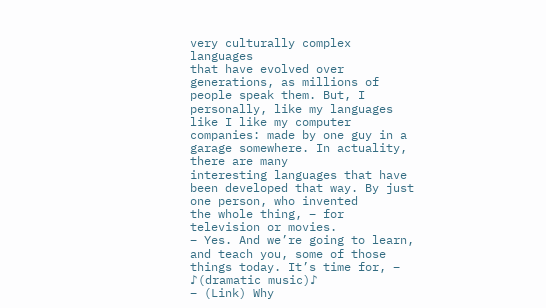very culturally complex languages
that have evolved over generations, as millions of people speak them. But, I personally, like my languages
like I like my computer companies: made by one guy in a garage somewhere. In actuality, there are many
interesting languages that have been developed that way. By just one person, who invented
the whole thing, – for television or movies.
– Yes. And we’re going to learn,
and teach you, some of those things today. It’s time for, – ♪(dramatic music)♪
– (Link) Why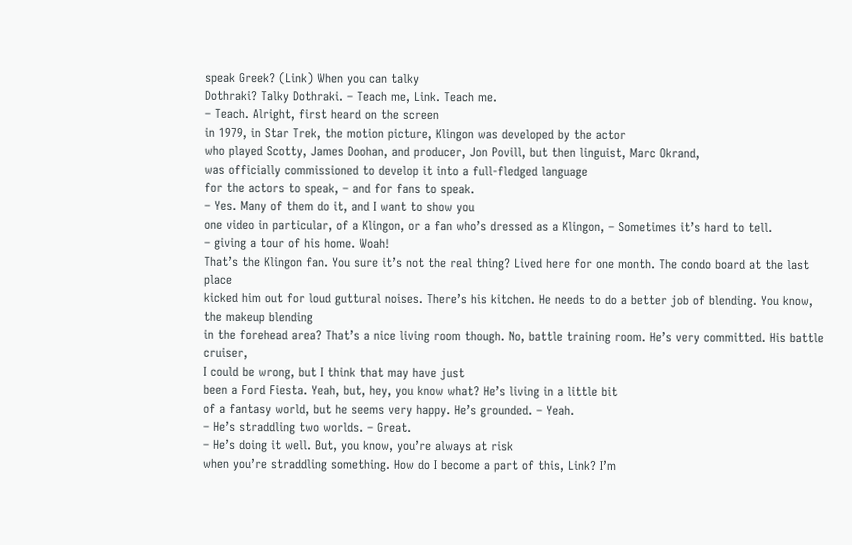speak Greek? (Link) When you can talky
Dothraki? Talky Dothraki. – Teach me, Link. Teach me.
– Teach. Alright, first heard on the screen
in 1979, in Star Trek, the motion picture, Klingon was developed by the actor
who played Scotty, James Doohan, and producer, Jon Povill, but then linguist, Marc Okrand,
was officially commissioned to develop it into a full-fledged language
for the actors to speak, – and for fans to speak.
– Yes. Many of them do it, and I want to show you
one video in particular, of a Klingon, or a fan who’s dressed as a Klingon, – Sometimes it’s hard to tell.
– giving a tour of his home. Woah!
That’s the Klingon fan. You sure it’s not the real thing? Lived here for one month. The condo board at the last place
kicked him out for loud guttural noises. There’s his kitchen. He needs to do a better job of blending. You know, the makeup blending
in the forehead area? That’s a nice living room though. No, battle training room. He’s very committed. His battle cruiser,
I could be wrong, but I think that may have just
been a Ford Fiesta. Yeah, but, hey, you know what? He’s living in a little bit
of a fantasy world, but he seems very happy. He’s grounded. – Yeah.
– He’s straddling two worlds. – Great.
– He’s doing it well. But, you know, you’re always at risk
when you’re straddling something. How do I become a part of this, Link? I’m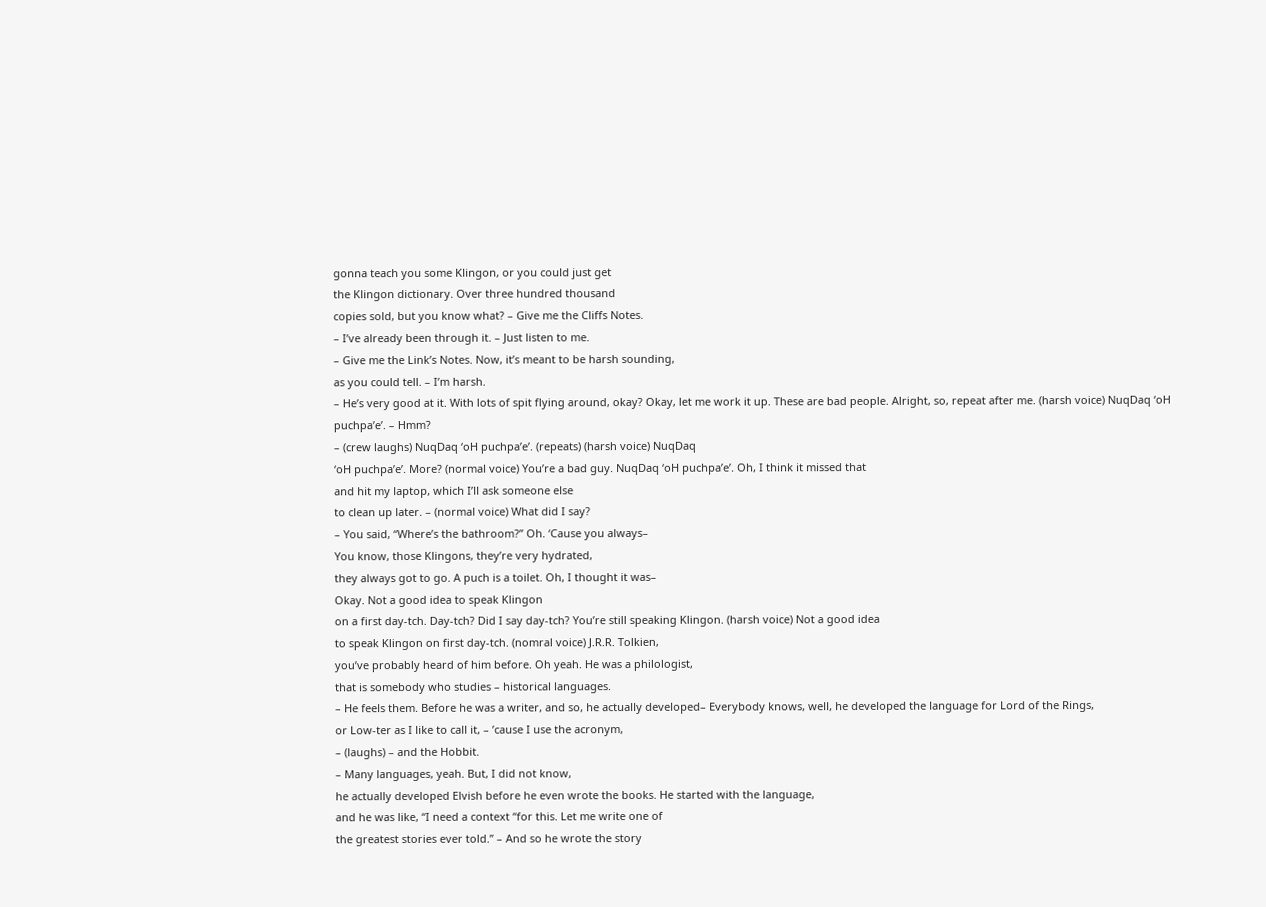gonna teach you some Klingon, or you could just get
the Klingon dictionary. Over three hundred thousand
copies sold, but you know what? – Give me the Cliffs Notes.
– I’ve already been through it. – Just listen to me.
– Give me the Link’s Notes. Now, it’s meant to be harsh sounding,
as you could tell. – I’m harsh.
– He’s very good at it. With lots of spit flying around, okay? Okay, let me work it up. These are bad people. Alright, so, repeat after me. (harsh voice) NuqDaq ‘oH puchpa’e’. – Hmm?
– (crew laughs) NuqDaq ‘oH puchpa’e’. (repeats) (harsh voice) NuqDaq
‘oH puchpa’e’. More? (normal voice) You’re a bad guy. NuqDaq ‘oH puchpa’e’. Oh, I think it missed that
and hit my laptop, which I’ll ask someone else
to clean up later. – (normal voice) What did I say?
– You said, “Where’s the bathroom?” Oh. ‘Cause you always–
You know, those Klingons, they’re very hydrated,
they always got to go. A puch is a toilet. Oh, I thought it was–
Okay. Not a good idea to speak Klingon
on a first day-tch. Day-tch? Did I say day-tch? You’re still speaking Klingon. (harsh voice) Not a good idea
to speak Klingon on first day-tch. (nomral voice) J.R.R. Tolkien,
you’ve probably heard of him before. Oh yeah. He was a philologist,
that is somebody who studies – historical languages.
– He feels them. Before he was a writer, and so, he actually developed– Everybody knows, well, he developed the language for Lord of the Rings,
or Low-ter as I like to call it, – ’cause I use the acronym,
– (laughs) – and the Hobbit.
– Many languages, yeah. But, I did not know,
he actually developed Elvish before he even wrote the books. He started with the language,
and he was like, “I need a context “for this. Let me write one of
the greatest stories ever told.” – And so he wrote the story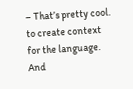– That’s pretty cool. to create context for the language. And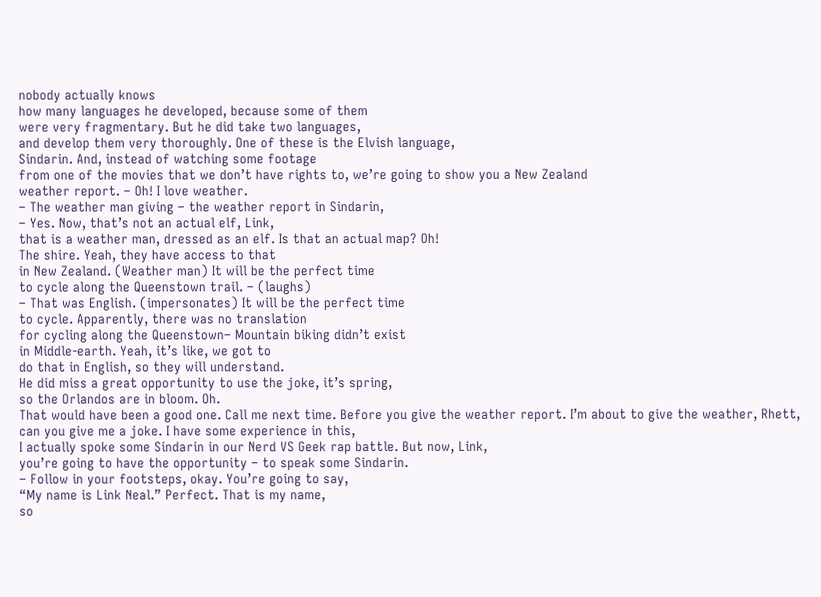nobody actually knows
how many languages he developed, because some of them
were very fragmentary. But he did take two languages,
and develop them very thoroughly. One of these is the Elvish language,
Sindarin. And, instead of watching some footage
from one of the movies that we don’t have rights to, we’re going to show you a New Zealand
weather report. – Oh! I love weather.
– The weather man giving – the weather report in Sindarin,
– Yes. Now, that’s not an actual elf, Link,
that is a weather man, dressed as an elf. Is that an actual map? Oh!
The shire. Yeah, they have access to that
in New Zealand. (Weather man) It will be the perfect time
to cycle along the Queenstown trail. – (laughs)
– That was English. (impersonates) It will be the perfect time
to cycle. Apparently, there was no translation
for cycling along the Queenstown– Mountain biking didn’t exist
in Middle-earth. Yeah, it’s like, we got to
do that in English, so they will understand.
He did miss a great opportunity to use the joke, it’s spring,
so the Orlandos are in bloom. Oh.
That would have been a good one. Call me next time. Before you give the weather report. I’m about to give the weather, Rhett,
can you give me a joke. I have some experience in this,
I actually spoke some Sindarin in our Nerd VS Geek rap battle. But now, Link,
you’re going to have the opportunity – to speak some Sindarin.
– Follow in your footsteps, okay. You’re going to say,
“My name is Link Neal.” Perfect. That is my name,
so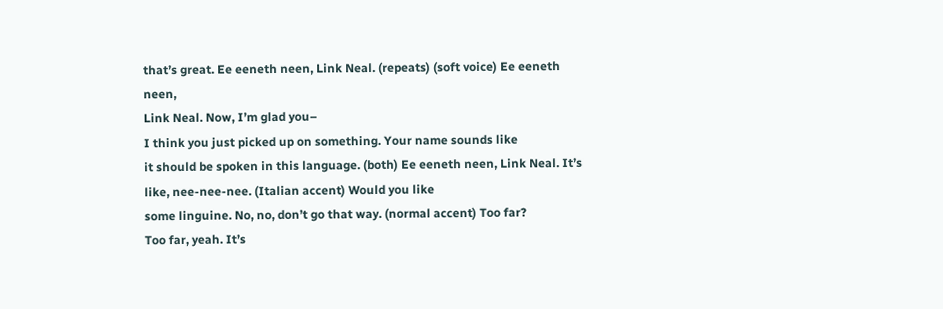that’s great. Ee eeneth neen, Link Neal. (repeats) (soft voice) Ee eeneth neen,
Link Neal. Now, I’m glad you–
I think you just picked up on something. Your name sounds like
it should be spoken in this language. (both) Ee eeneth neen, Link Neal. It’s like, nee-nee-nee. (Italian accent) Would you like
some linguine. No, no, don’t go that way. (normal accent) Too far?
Too far, yeah. It’s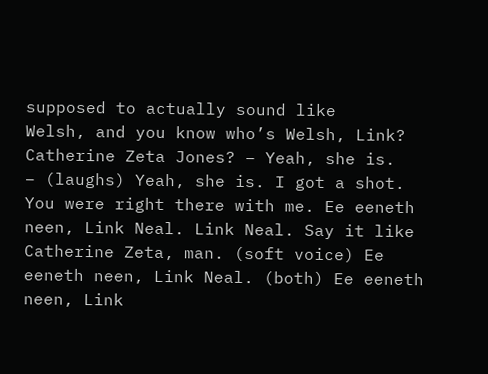supposed to actually sound like
Welsh, and you know who’s Welsh, Link? Catherine Zeta Jones? – Yeah, she is.
– (laughs) Yeah, she is. I got a shot. You were right there with me. Ee eeneth neen, Link Neal. Link Neal. Say it like Catherine Zeta, man. (soft voice) Ee eeneth neen, Link Neal. (both) Ee eeneth neen, Link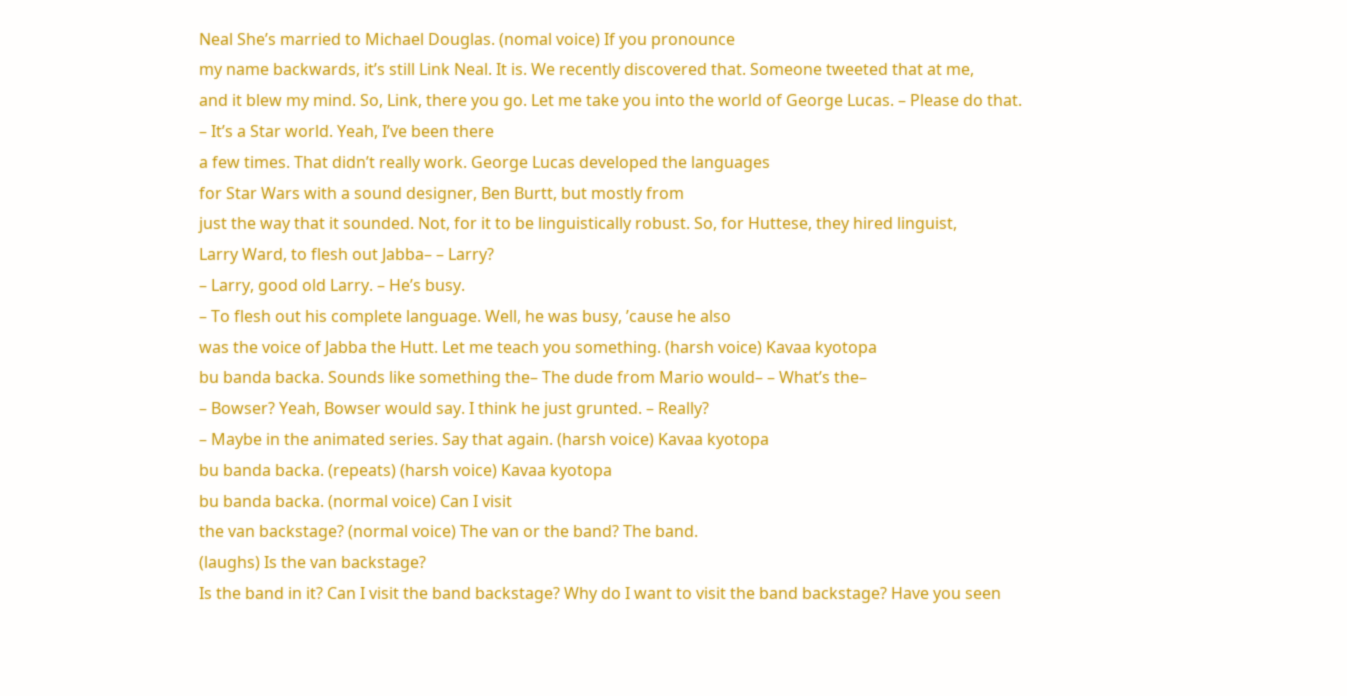Neal She’s married to Michael Douglas. (nomal voice) If you pronounce
my name backwards, it’s still Link Neal. It is. We recently discovered that. Someone tweeted that at me,
and it blew my mind. So, Link, there you go. Let me take you into the world of George Lucas. – Please do that.
– It’s a Star world. Yeah, I’ve been there
a few times. That didn’t really work. George Lucas developed the languages
for Star Wars with a sound designer, Ben Burtt, but mostly from
just the way that it sounded. Not, for it to be linguistically robust. So, for Huttese, they hired linguist,
Larry Ward, to flesh out Jabba– – Larry?
– Larry, good old Larry. – He’s busy.
– To flesh out his complete language. Well, he was busy, ’cause he also
was the voice of Jabba the Hutt. Let me teach you something. (harsh voice) Kavaa kyotopa
bu banda backa. Sounds like something the– The dude from Mario would– – What’s the–
– Bowser? Yeah, Bowser would say. I think he just grunted. – Really?
– Maybe in the animated series. Say that again. (harsh voice) Kavaa kyotopa
bu banda backa. (repeats) (harsh voice) Kavaa kyotopa
bu banda backa. (normal voice) Can I visit
the van backstage? (normal voice) The van or the band? The band.
(laughs) Is the van backstage?
Is the band in it? Can I visit the band backstage? Why do I want to visit the band backstage? Have you seen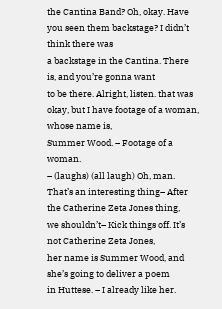the Cantina Band? Oh, okay. Have you seen them backstage? I didn’t think there was
a backstage in the Cantina. There is, and you’re gonna want
to be there. Alright, listen. that was okay, but I have footage of a woman, whose name is,
Summer Wood. – Footage of a woman.
– (laughs) (all laugh) Oh, man. That’s an interesting thing– After the Catherine Zeta Jones thing,
we shouldn’t– Kick things off. It’s not Catherine Zeta Jones,
her name is Summer Wood, and she’s going to deliver a poem
in Huttese. – I already like her.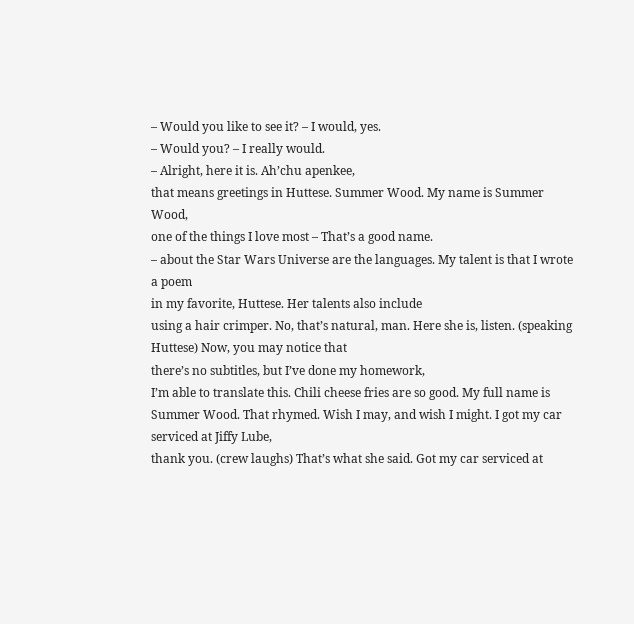– Would you like to see it? – I would, yes.
– Would you? – I really would.
– Alright, here it is. Ah’chu apenkee,
that means greetings in Huttese. Summer Wood. My name is Summer Wood,
one of the things I love most – That’s a good name.
– about the Star Wars Universe are the languages. My talent is that I wrote a poem
in my favorite, Huttese. Her talents also include
using a hair crimper. No, that’s natural, man. Here she is, listen. (speaking Huttese) Now, you may notice that
there’s no subtitles, but I’ve done my homework,
I’m able to translate this. Chili cheese fries are so good. My full name is Summer Wood. That rhymed. Wish I may, and wish I might. I got my car serviced at Jiffy Lube,
thank you. (crew laughs) That’s what she said. Got my car serviced at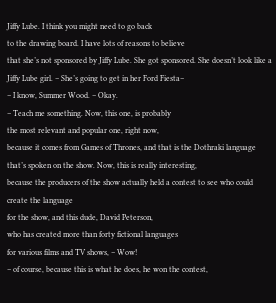Jiffy Lube. I think you might need to go back
to the drawing board. I have lots of reasons to believe
that she’s not sponsored by Jiffy Lube. She got sponsored. She doesn’t look like a Jiffy Lube girl. – She’s going to get in her Ford Fiesta–
– I know, Summer Wood. – Okay.
– Teach me something. Now, this one, is probably
the most relevant and popular one, right now,
because it comes from Games of Thrones, and that is the Dothraki language
that’s spoken on the show. Now, this is really interesting,
because the producers of the show actually held a contest to see who could create the language
for the show, and this dude, David Peterson,
who has created more than forty fictional languages
for various films and TV shows, – Wow!
– of course, because this is what he does, he won the contest,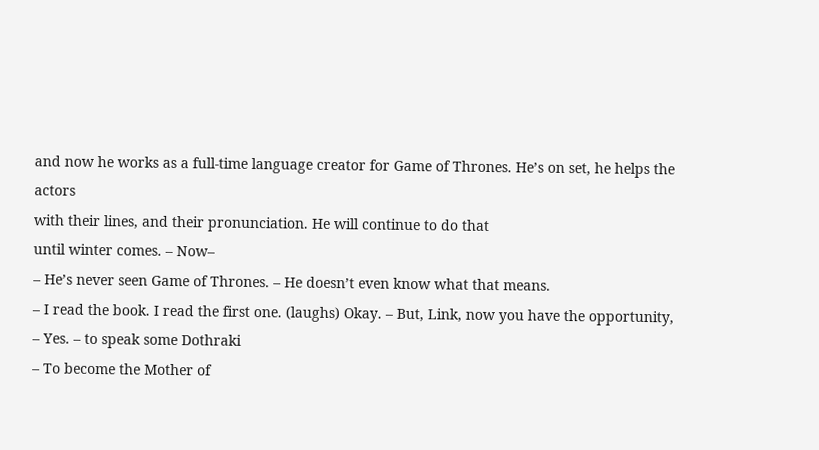and now he works as a full-time language creator for Game of Thrones. He’s on set, he helps the actors
with their lines, and their pronunciation. He will continue to do that
until winter comes. – Now–
– He’s never seen Game of Thrones. – He doesn’t even know what that means.
– I read the book. I read the first one. (laughs) Okay. – But, Link, now you have the opportunity,
– Yes. – to speak some Dothraki
– To become the Mother of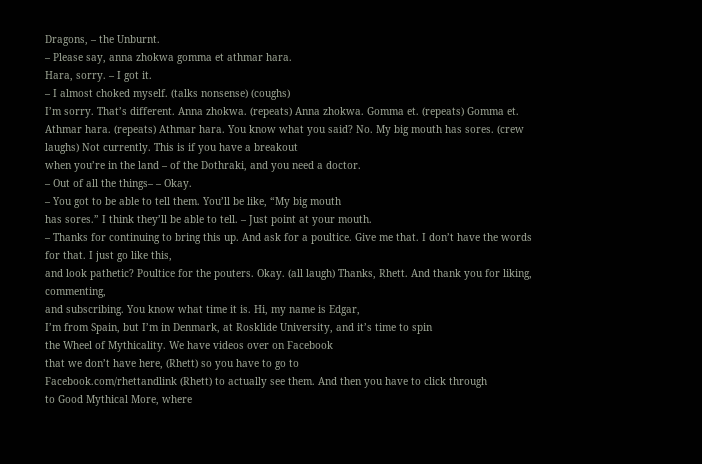Dragons, – the Unburnt.
– Please say, anna zhokwa gomma et athmar hara.
Hara, sorry. – I got it.
– I almost choked myself. (talks nonsense) (coughs)
I’m sorry. That’s different. Anna zhokwa. (repeats) Anna zhokwa. Gomma et. (repeats) Gomma et. Athmar hara. (repeats) Athmar hara. You know what you said? No. My big mouth has sores. (crew laughs) Not currently. This is if you have a breakout
when you’re in the land – of the Dothraki, and you need a doctor.
– Out of all the things– – Okay.
– You got to be able to tell them. You’ll be like, “My big mouth
has sores.” I think they’ll be able to tell. – Just point at your mouth.
– Thanks for continuing to bring this up. And ask for a poultice. Give me that. I don’t have the words for that. I just go like this,
and look pathetic? Poultice for the pouters. Okay. (all laugh) Thanks, Rhett. And thank you for liking, commenting,
and subscribing. You know what time it is. Hi, my name is Edgar,
I’m from Spain, but I’m in Denmark, at Rosklide University, and it’s time to spin
the Wheel of Mythicality. We have videos over on Facebook
that we don’t have here, (Rhett) so you have to go to
Facebook.com/rhettandlink (Rhett) to actually see them. And then you have to click through
to Good Mythical More, where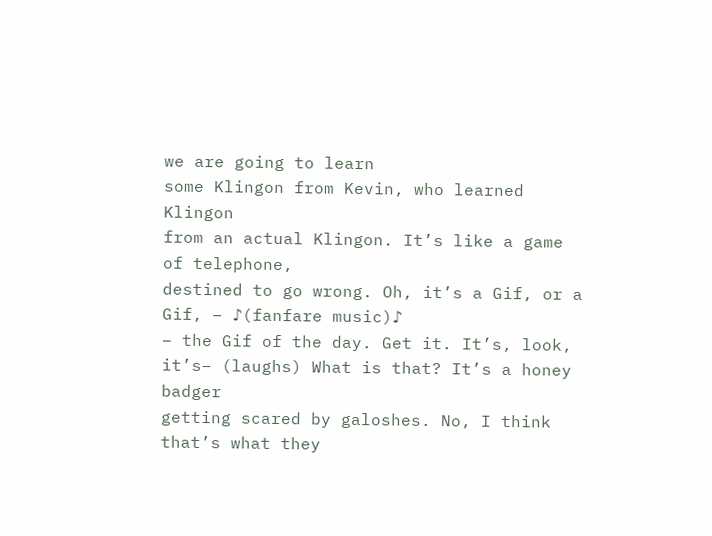we are going to learn
some Klingon from Kevin, who learned Klingon
from an actual Klingon. It’s like a game of telephone,
destined to go wrong. Oh, it’s a Gif, or a Gif, – ♪(fanfare music)♪
– the Gif of the day. Get it. It’s, look, it’s– (laughs) What is that? It’s a honey badger
getting scared by galoshes. No, I think that’s what they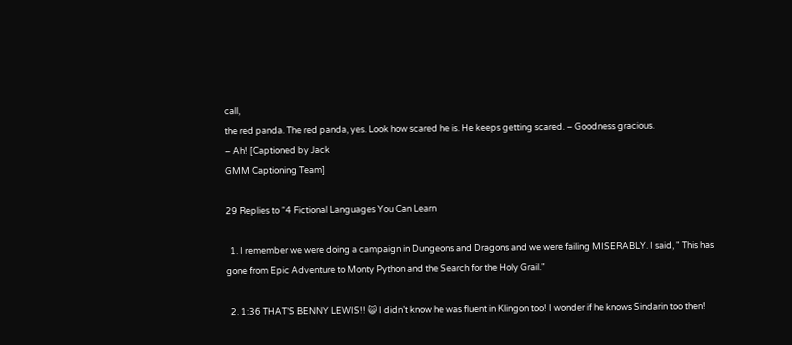call,
the red panda. The red panda, yes. Look how scared he is. He keeps getting scared. – Goodness gracious.
– Ah! [Captioned by Jack
GMM Captioning Team]

29 Replies to “4 Fictional Languages You Can Learn

  1. I remember we were doing a campaign in Dungeons and Dragons and we were failing MISERABLY. I said, " This has gone from Epic Adventure to Monty Python and the Search for the Holy Grail."

  2. 1:36 THAT’S BENNY LEWIS!! 😺 I didn’t know he was fluent in Klingon too! I wonder if he knows Sindarin too then!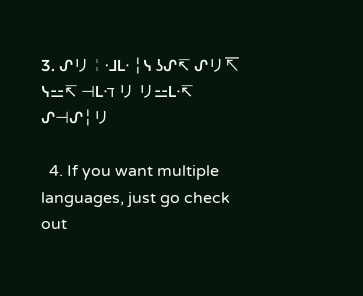3. ᔑリ╎ᒲᒷ ╎ᓭ ʖᔑ↸ ᔑリ↸ ᓭ⚍↸ ⊣ᒷℸ リ リ⚍ᒷ↸ ᔑ⊣ᔑ╎リ

  4. If you want multiple languages, just go check out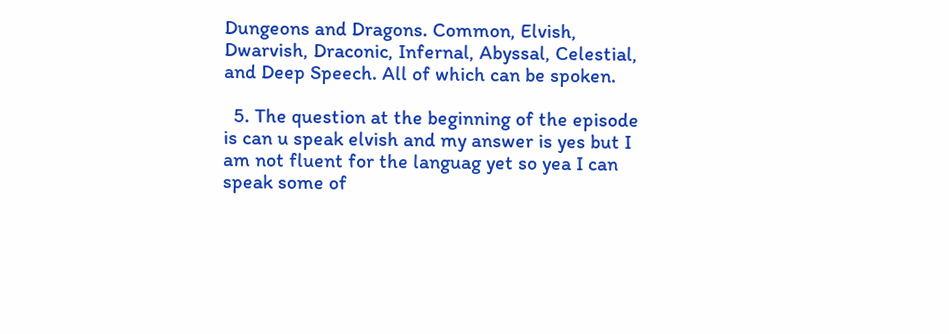Dungeons and Dragons. Common, Elvish, Dwarvish, Draconic, Infernal, Abyssal, Celestial, and Deep Speech. All of which can be spoken.

  5. The question at the beginning of the episode is can u speak elvish and my answer is yes but I am not fluent for the languag yet so yea I can speak some of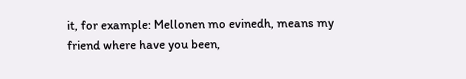it, for example: Mellonen mo evinedh, means my friend where have you been,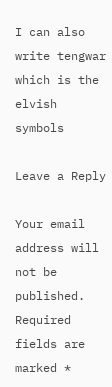I can also write tengwar which is the elvish symbols

Leave a Reply

Your email address will not be published. Required fields are marked *